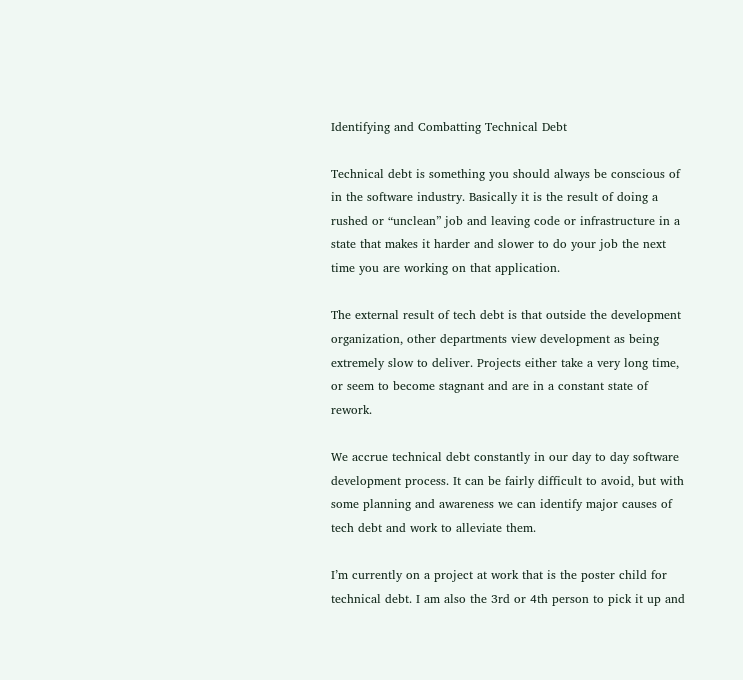Identifying and Combatting Technical Debt

Technical debt is something you should always be conscious of in the software industry. Basically it is the result of doing a rushed or “unclean” job and leaving code or infrastructure in a state that makes it harder and slower to do your job the next time you are working on that application.

The external result of tech debt is that outside the development organization, other departments view development as being extremely slow to deliver. Projects either take a very long time, or seem to become stagnant and are in a constant state of rework.

We accrue technical debt constantly in our day to day software development process. It can be fairly difficult to avoid, but with some planning and awareness we can identify major causes of tech debt and work to alleviate them.

I’m currently on a project at work that is the poster child for technical debt. I am also the 3rd or 4th person to pick it up and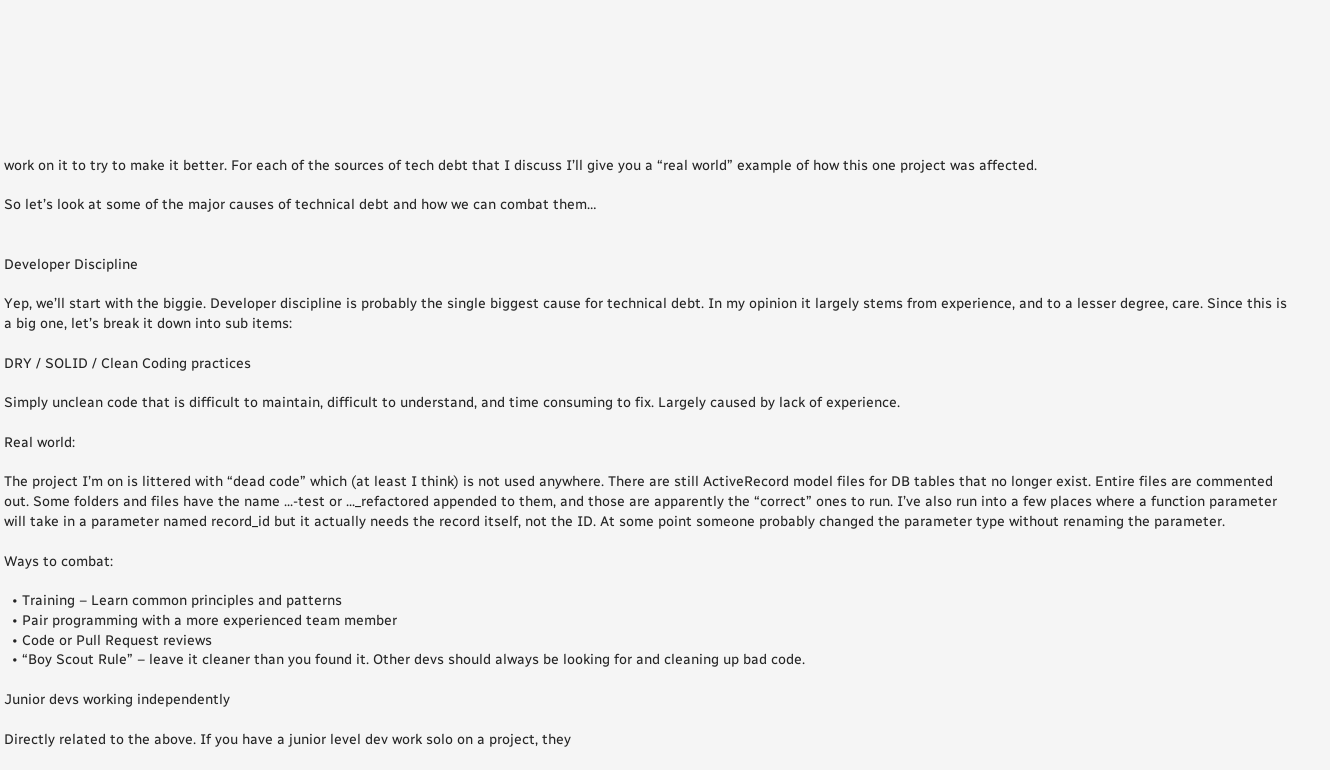work on it to try to make it better. For each of the sources of tech debt that I discuss I’ll give you a “real world” example of how this one project was affected.

So let’s look at some of the major causes of technical debt and how we can combat them…


Developer Discipline

Yep, we’ll start with the biggie. Developer discipline is probably the single biggest cause for technical debt. In my opinion it largely stems from experience, and to a lesser degree, care. Since this is a big one, let’s break it down into sub items:

DRY / SOLID / Clean Coding practices

Simply unclean code that is difficult to maintain, difficult to understand, and time consuming to fix. Largely caused by lack of experience.

Real world:

The project I’m on is littered with “dead code” which (at least I think) is not used anywhere. There are still ActiveRecord model files for DB tables that no longer exist. Entire files are commented out. Some folders and files have the name ...-test or ..._refactored appended to them, and those are apparently the “correct” ones to run. I’ve also run into a few places where a function parameter will take in a parameter named record_id but it actually needs the record itself, not the ID. At some point someone probably changed the parameter type without renaming the parameter.

Ways to combat:

  • Training – Learn common principles and patterns
  • Pair programming with a more experienced team member
  • Code or Pull Request reviews
  • “Boy Scout Rule” – leave it cleaner than you found it. Other devs should always be looking for and cleaning up bad code.

Junior devs working independently

Directly related to the above. If you have a junior level dev work solo on a project, they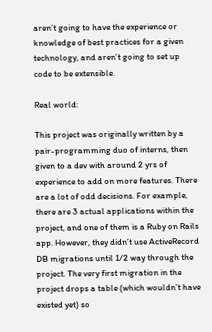aren’t going to have the experience or knowledge of best practices for a given technology, and aren’t going to set up code to be extensible.

Real world:

This project was originally written by a pair-programming duo of interns, then given to a dev with around 2 yrs of experience to add on more features. There are a lot of odd decisions. For example, there are 3 actual applications within the project, and one of them is a Ruby on Rails app. However, they didn’t use ActiveRecord DB migrations until 1/2 way through the project. The very first migration in the project drops a table (which wouldn’t have existed yet) so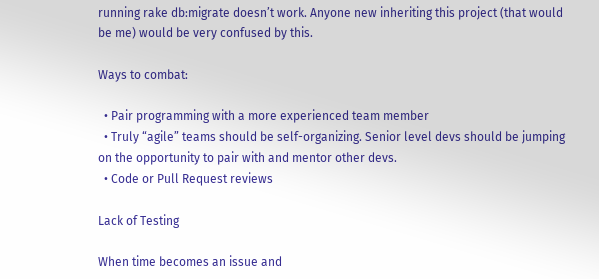running rake db:migrate doesn’t work. Anyone new inheriting this project (that would be me) would be very confused by this.

Ways to combat:

  • Pair programming with a more experienced team member
  • Truly “agile” teams should be self-organizing. Senior level devs should be jumping on the opportunity to pair with and mentor other devs.
  • Code or Pull Request reviews

Lack of Testing

When time becomes an issue and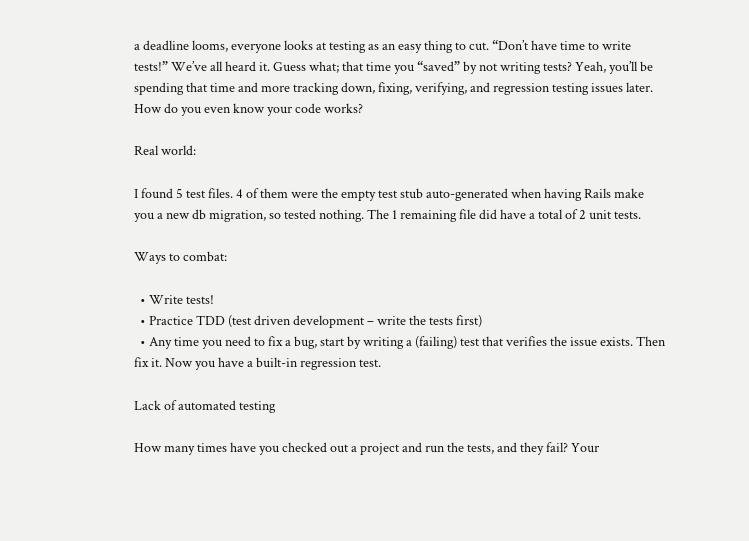a deadline looms, everyone looks at testing as an easy thing to cut. “Don’t have time to write tests!” We’ve all heard it. Guess what; that time you “saved” by not writing tests? Yeah, you’ll be spending that time and more tracking down, fixing, verifying, and regression testing issues later. How do you even know your code works?

Real world:

I found 5 test files. 4 of them were the empty test stub auto-generated when having Rails make you a new db migration, so tested nothing. The 1 remaining file did have a total of 2 unit tests.

Ways to combat:

  • Write tests!
  • Practice TDD (test driven development – write the tests first)
  • Any time you need to fix a bug, start by writing a (failing) test that verifies the issue exists. Then fix it. Now you have a built-in regression test.

Lack of automated testing

How many times have you checked out a project and run the tests, and they fail? Your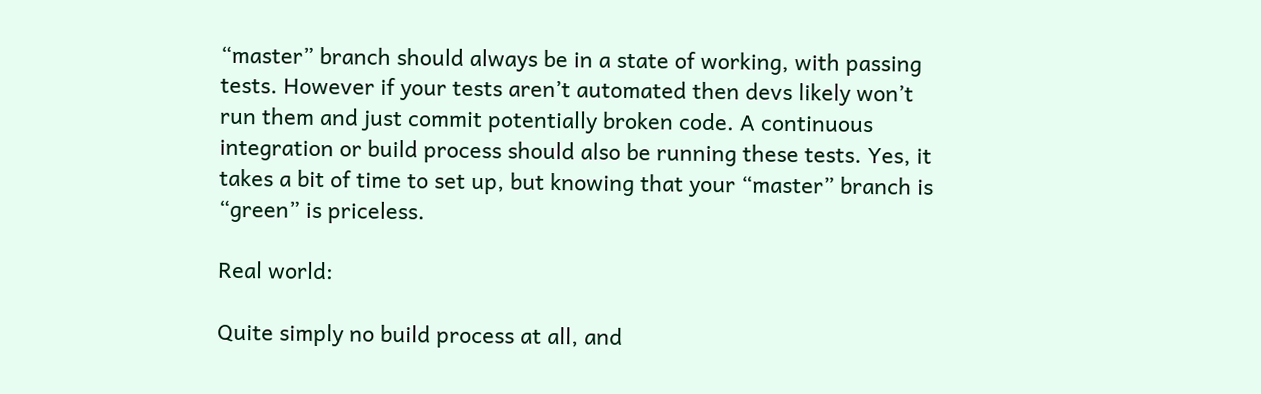“master” branch should always be in a state of working, with passing tests. However if your tests aren’t automated then devs likely won’t run them and just commit potentially broken code. A continuous integration or build process should also be running these tests. Yes, it takes a bit of time to set up, but knowing that your “master” branch is “green” is priceless.

Real world:

Quite simply no build process at all, and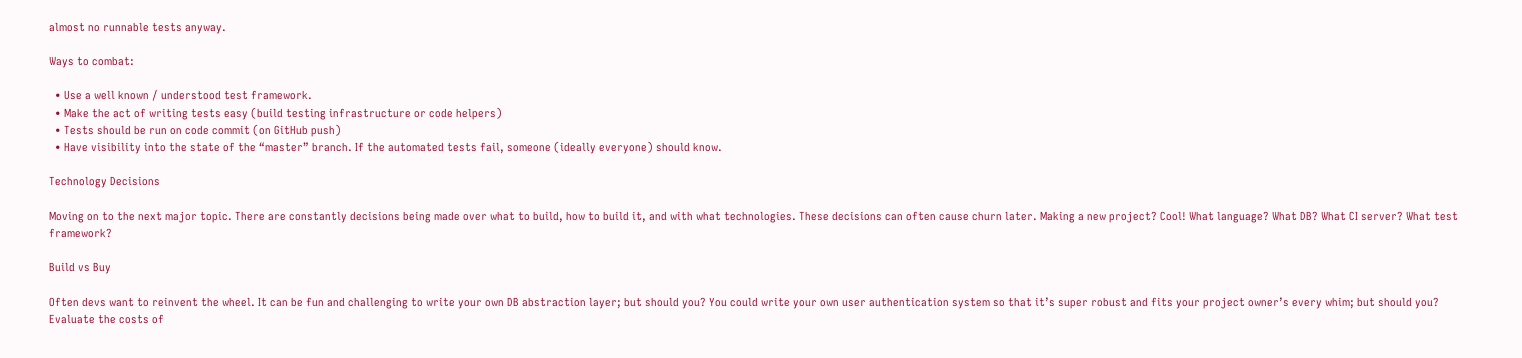almost no runnable tests anyway.

Ways to combat:

  • Use a well known / understood test framework.
  • Make the act of writing tests easy (build testing infrastructure or code helpers)
  • Tests should be run on code commit (on GitHub push)
  • Have visibility into the state of the “master” branch. If the automated tests fail, someone (ideally everyone) should know.

Technology Decisions

Moving on to the next major topic. There are constantly decisions being made over what to build, how to build it, and with what technologies. These decisions can often cause churn later. Making a new project? Cool! What language? What DB? What CI server? What test framework?

Build vs Buy

Often devs want to reinvent the wheel. It can be fun and challenging to write your own DB abstraction layer; but should you? You could write your own user authentication system so that it’s super robust and fits your project owner’s every whim; but should you? Evaluate the costs of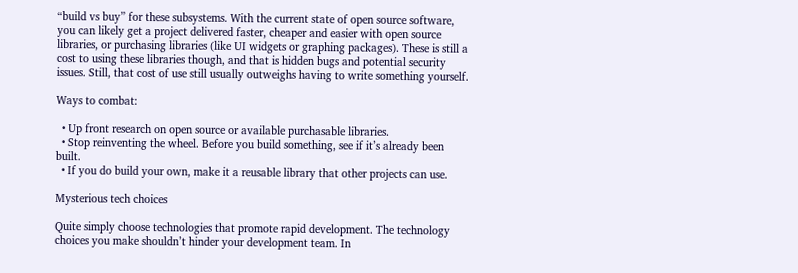“build vs buy” for these subsystems. With the current state of open source software, you can likely get a project delivered faster, cheaper and easier with open source libraries, or purchasing libraries (like UI widgets or graphing packages). These is still a cost to using these libraries though, and that is hidden bugs and potential security issues. Still, that cost of use still usually outweighs having to write something yourself.

Ways to combat:

  • Up front research on open source or available purchasable libraries.
  • Stop reinventing the wheel. Before you build something, see if it’s already been built.
  • If you do build your own, make it a reusable library that other projects can use.

Mysterious tech choices

Quite simply choose technologies that promote rapid development. The technology choices you make shouldn’t hinder your development team. In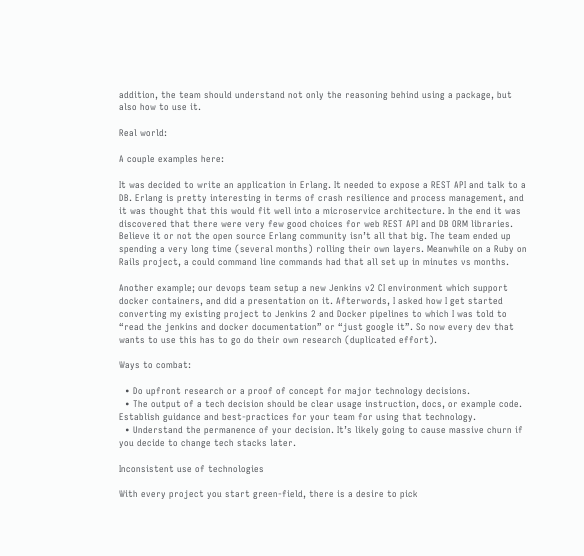addition, the team should understand not only the reasoning behind using a package, but also how to use it.

Real world:

A couple examples here:

It was decided to write an application in Erlang. It needed to expose a REST API and talk to a DB. Erlang is pretty interesting in terms of crash resilience and process management, and it was thought that this would fit well into a microservice architecture. In the end it was discovered that there were very few good choices for web REST API and DB ORM libraries. Believe it or not the open source Erlang community isn’t all that big. The team ended up spending a very long time (several months) rolling their own layers. Meanwhile on a Ruby on Rails project, a could command line commands had that all set up in minutes vs months.

Another example; our devops team setup a new Jenkins v2 CI environment which support docker containers, and did a presentation on it. Afterwords, I asked how I get started converting my existing project to Jenkins 2 and Docker pipelines to which I was told to “read the jenkins and docker documentation” or “just google it”. So now every dev that wants to use this has to go do their own research (duplicated effort).

Ways to combat:

  • Do upfront research or a proof of concept for major technology decisions.
  • The output of a tech decision should be clear usage instruction, docs, or example code. Establish guidance and best-practices for your team for using that technology.
  • Understand the permanence of your decision. It’s likely going to cause massive churn if you decide to change tech stacks later.

Inconsistent use of technologies

With every project you start green-field, there is a desire to pick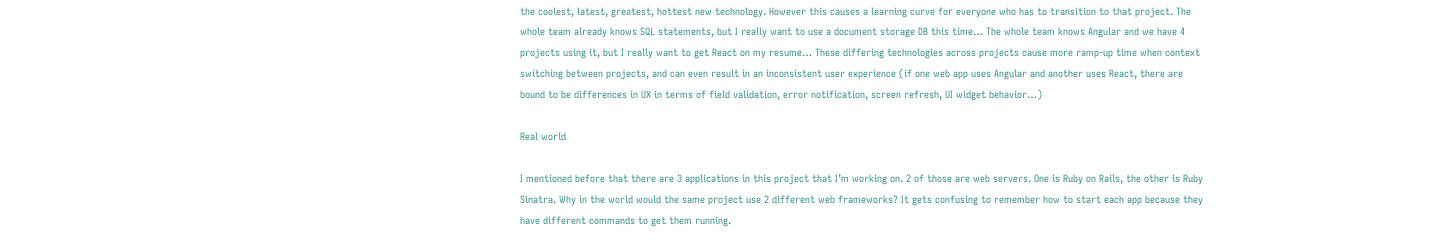the coolest, latest, greatest, hottest new technology. However this causes a learning curve for everyone who has to transition to that project. The whole team already knows SQL statements, but I really want to use a document storage DB this time… The whole team knows Angular and we have 4 projects using it, but I really want to get React on my resume… These differing technologies across projects cause more ramp-up time when context switching between projects, and can even result in an inconsistent user experience (if one web app uses Angular and another uses React, there are bound to be differences in UX in terms of field validation, error notification, screen refresh, UI widget behavior…)

Real world

I mentioned before that there are 3 applications in this project that I’m working on. 2 of those are web servers. One is Ruby on Rails, the other is Ruby Sinatra. Why in the world would the same project use 2 different web frameworks? It gets confusing to remember how to start each app because they have different commands to get them running.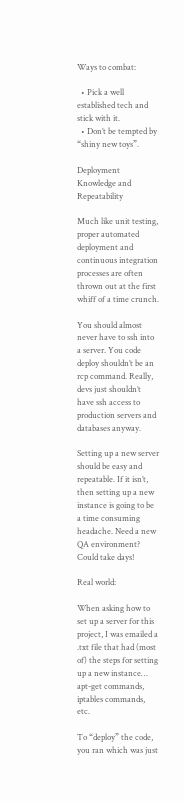Ways to combat:

  • Pick a well established tech and stick with it.
  • Don’t be tempted by “shiny new toys”.

Deployment Knowledge and Repeatability

Much like unit testing, proper automated deployment and continuous integration processes are often thrown out at the first whiff of a time crunch.

You should almost never have to ssh into a server. You code deploy shouldn’t be an rcp command. Really, devs just shouldn’t have ssh access to production servers and databases anyway.

Setting up a new server should be easy and repeatable. If it isn’t, then setting up a new instance is going to be a time consuming headache. Need a new QA environment? Could take days!

Real world:

When asking how to set up a server for this project, I was emailed a .txt file that had (most of) the steps for setting up a new instance… apt-get commands, iptables commands, etc.

To “deploy” the code, you ran which was just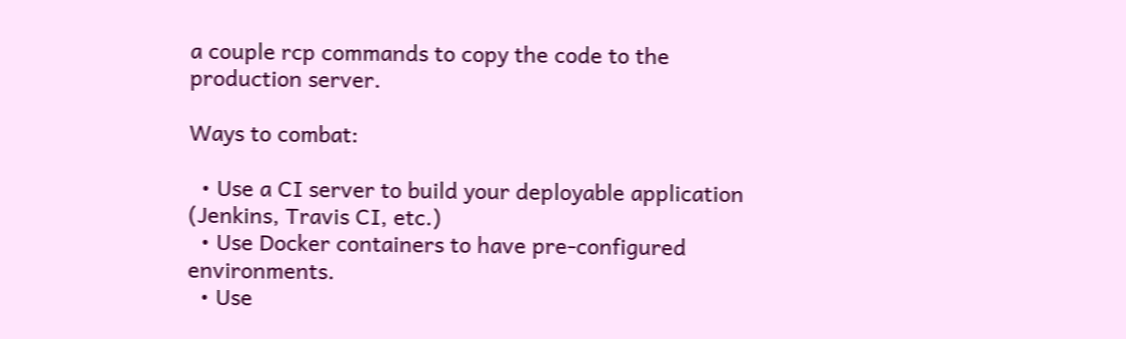a couple rcp commands to copy the code to the production server.

Ways to combat:

  • Use a CI server to build your deployable application (Jenkins, Travis CI, etc.)
  • Use Docker containers to have pre-configured environments.
  • Use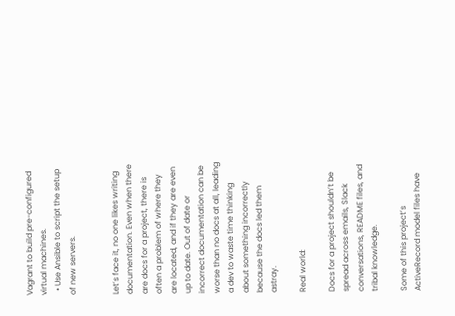Vagrant to build pre-configured virtual machines.
  • Use Ansible to script the setup of new servers.


Let’s face it, no one likes writing documentation. Even when there are docs for a project, there is often a problem of where they are located, and if they are even up to date. Out of date or incorrect documentation can be worse than no docs at all, leading a dev to waste time thinking about something incorrectly because the docs led them astray.

Real world:

Docs for a project shouldn’t be spread across emails, Slack conversations, README files, and tribal knowledge.

Some of this project’s ActiveRecord model files have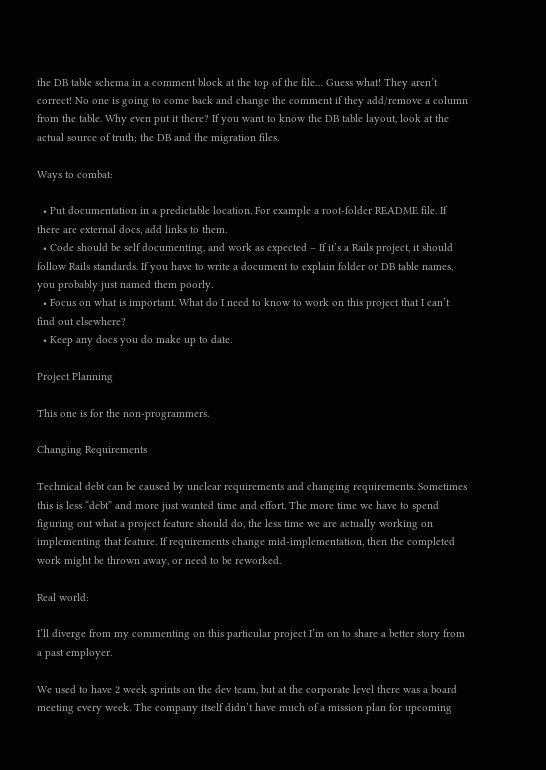the DB table schema in a comment block at the top of the file… Guess what! They aren’t correct! No one is going to come back and change the comment if they add/remove a column from the table. Why even put it there? If you want to know the DB table layout, look at the actual source of truth; the DB and the migration files.

Ways to combat:

  • Put documentation in a predictable location. For example a root-folder README file. If there are external docs, add links to them.
  • Code should be self documenting, and work as expected – If it’s a Rails project, it should follow Rails standards. If you have to write a document to explain folder or DB table names, you probably just named them poorly.
  • Focus on what is important. What do I need to know to work on this project that I can’t find out elsewhere?
  • Keep any docs you do make up to date.

Project Planning

This one is for the non-programmers.

Changing Requirements

Technical debt can be caused by unclear requirements and changing requirements. Sometimes this is less “debt” and more just wanted time and effort. The more time we have to spend figuring out what a project feature should do, the less time we are actually working on implementing that feature. If requirements change mid-implementation, then the completed work might be thrown away, or need to be reworked.

Real world:

I’ll diverge from my commenting on this particular project I’m on to share a better story from a past employer.

We used to have 2 week sprints on the dev team, but at the corporate level there was a board meeting every week. The company itself didn’t have much of a mission plan for upcoming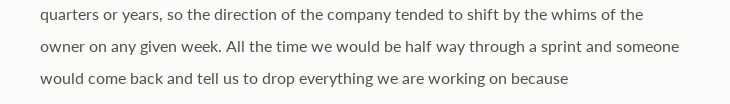quarters or years, so the direction of the company tended to shift by the whims of the owner on any given week. All the time we would be half way through a sprint and someone would come back and tell us to drop everything we are working on because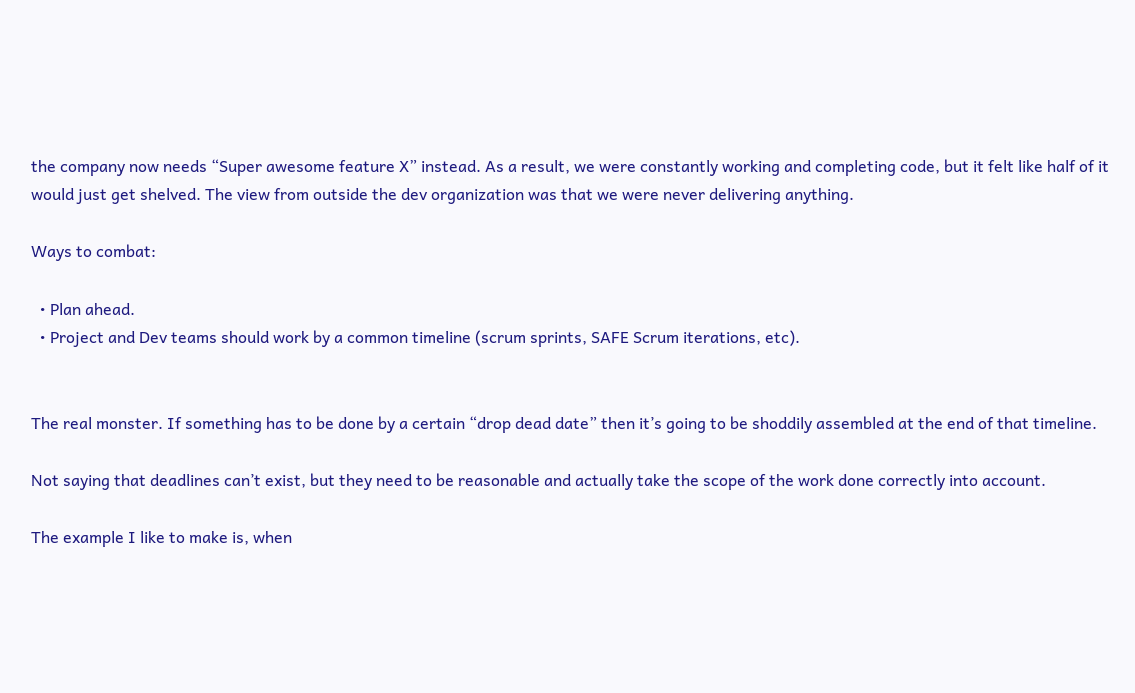the company now needs “Super awesome feature X” instead. As a result, we were constantly working and completing code, but it felt like half of it would just get shelved. The view from outside the dev organization was that we were never delivering anything.

Ways to combat:

  • Plan ahead.
  • Project and Dev teams should work by a common timeline (scrum sprints, SAFE Scrum iterations, etc).


The real monster. If something has to be done by a certain “drop dead date” then it’s going to be shoddily assembled at the end of that timeline.

Not saying that deadlines can’t exist, but they need to be reasonable and actually take the scope of the work done correctly into account.

The example I like to make is, when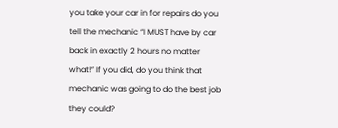you take your car in for repairs do you tell the mechanic “I MUST have by car back in exactly 2 hours no matter what!” If you did, do you think that mechanic was going to do the best job they could?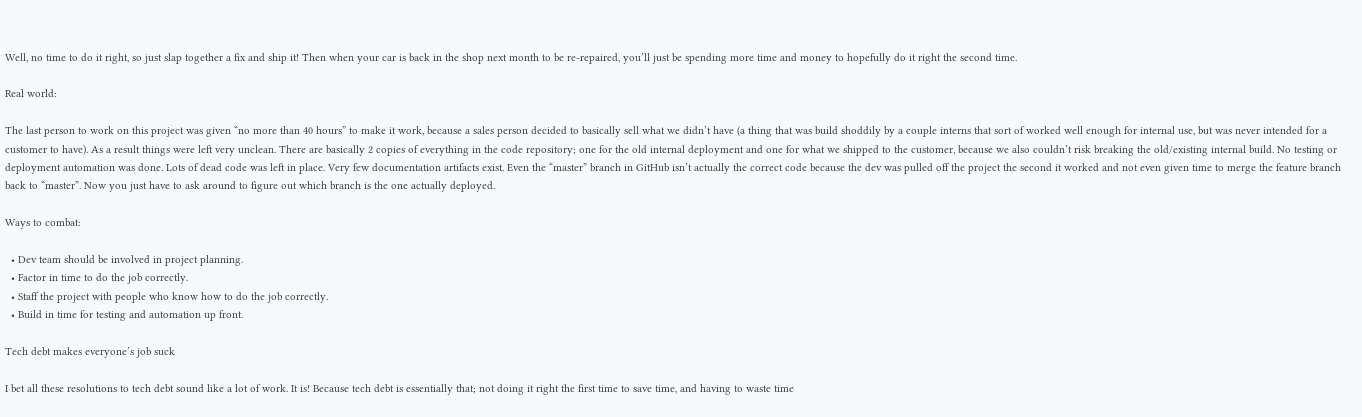Well, no time to do it right, so just slap together a fix and ship it! Then when your car is back in the shop next month to be re-repaired, you’ll just be spending more time and money to hopefully do it right the second time.

Real world:

The last person to work on this project was given “no more than 40 hours” to make it work, because a sales person decided to basically sell what we didn’t have (a thing that was build shoddily by a couple interns that sort of worked well enough for internal use, but was never intended for a customer to have). As a result things were left very unclean. There are basically 2 copies of everything in the code repository; one for the old internal deployment and one for what we shipped to the customer, because we also couldn’t risk breaking the old/existing internal build. No testing or deployment automation was done. Lots of dead code was left in place. Very few documentation artifacts exist. Even the “master” branch in GitHub isn’t actually the correct code because the dev was pulled off the project the second it worked and not even given time to merge the feature branch back to “master”. Now you just have to ask around to figure out which branch is the one actually deployed.

Ways to combat:

  • Dev team should be involved in project planning.
  • Factor in time to do the job correctly.
  • Staff the project with people who know how to do the job correctly.
  • Build in time for testing and automation up front.

Tech debt makes everyone’s job suck

I bet all these resolutions to tech debt sound like a lot of work. It is! Because tech debt is essentially that; not doing it right the first time to save time, and having to waste time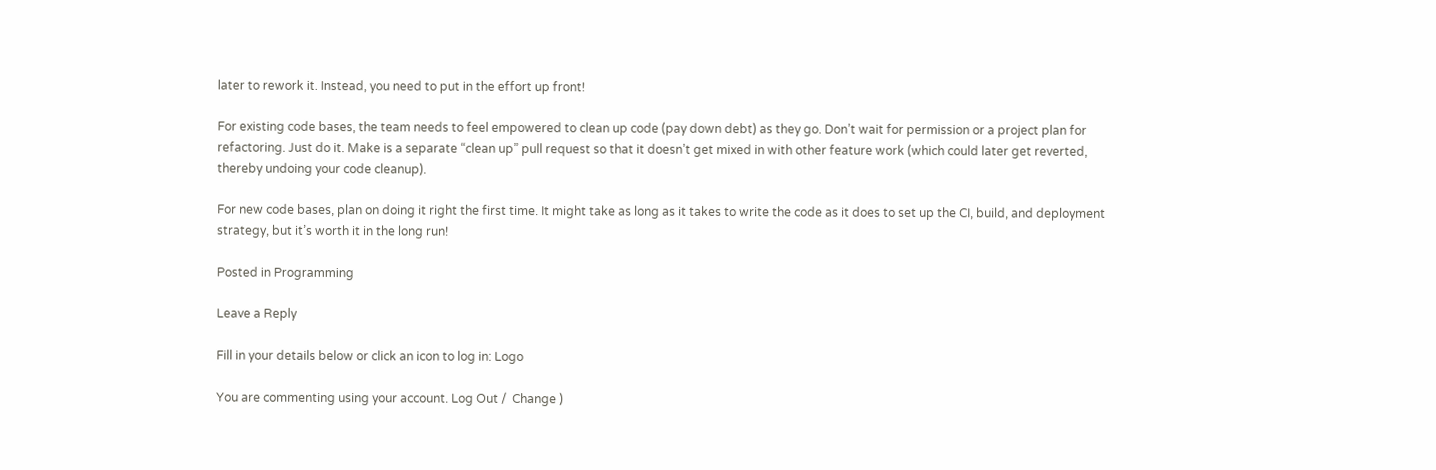later to rework it. Instead, you need to put in the effort up front!

For existing code bases, the team needs to feel empowered to clean up code (pay down debt) as they go. Don’t wait for permission or a project plan for refactoring. Just do it. Make is a separate “clean up” pull request so that it doesn’t get mixed in with other feature work (which could later get reverted, thereby undoing your code cleanup).

For new code bases, plan on doing it right the first time. It might take as long as it takes to write the code as it does to set up the CI, build, and deployment strategy, but it’s worth it in the long run!

Posted in Programming

Leave a Reply

Fill in your details below or click an icon to log in: Logo

You are commenting using your account. Log Out /  Change )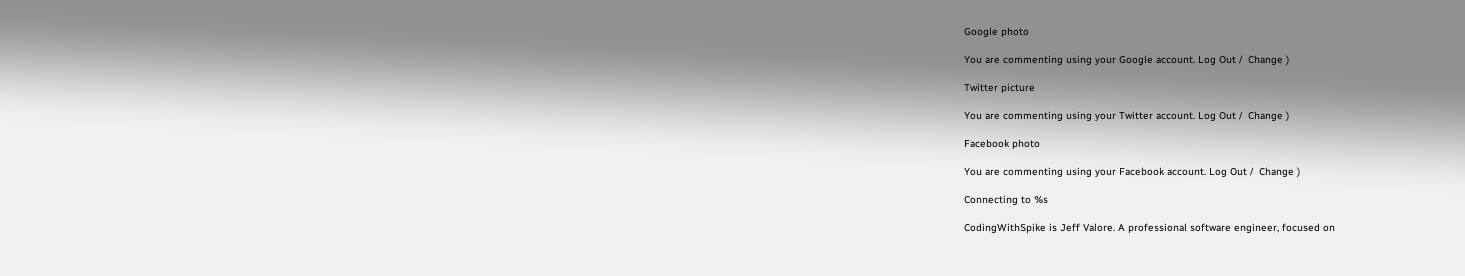Google photo

You are commenting using your Google account. Log Out /  Change )

Twitter picture

You are commenting using your Twitter account. Log Out /  Change )

Facebook photo

You are commenting using your Facebook account. Log Out /  Change )

Connecting to %s

CodingWithSpike is Jeff Valore. A professional software engineer, focused on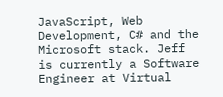JavaScript, Web Development, C# and the Microsoft stack. Jeff is currently a Software Engineer at Virtual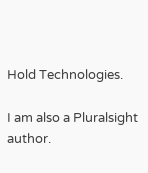Hold Technologies.

I am also a Pluralsight author.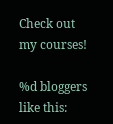Check out my courses!

%d bloggers like this: